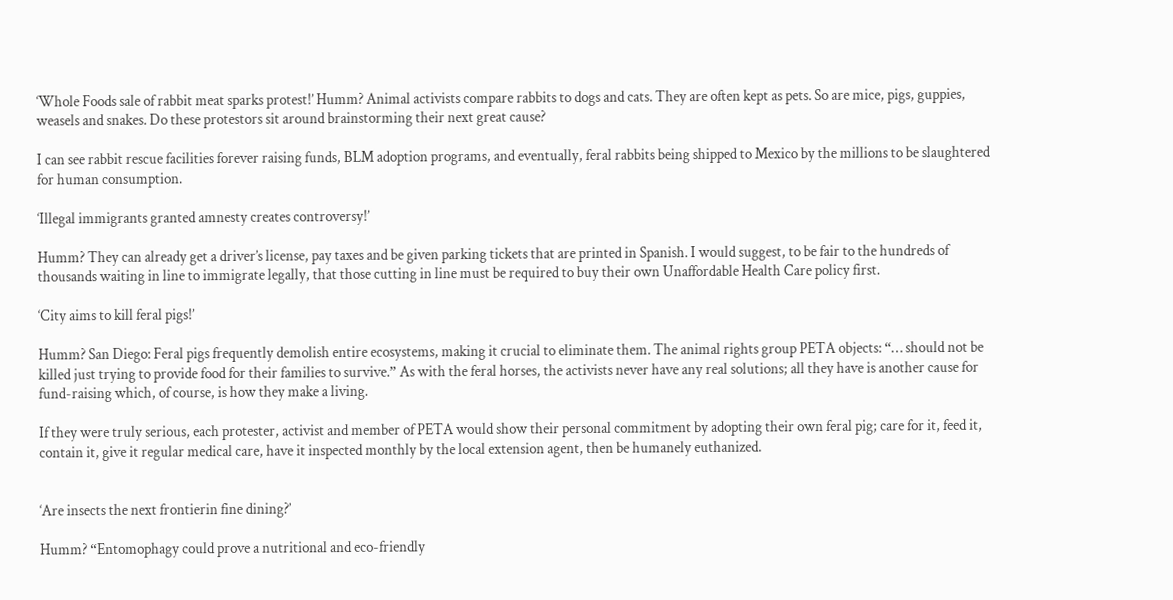‘Whole Foods sale of rabbit meat sparks protest!’ Humm? Animal activists compare rabbits to dogs and cats. They are often kept as pets. So are mice, pigs, guppies, weasels and snakes. Do these protestors sit around brainstorming their next great cause?

I can see rabbit rescue facilities forever raising funds, BLM adoption programs, and eventually, feral rabbits being shipped to Mexico by the millions to be slaughtered for human consumption.

‘Illegal immigrants granted amnesty creates controversy!’

Humm? They can already get a driver’s license, pay taxes and be given parking tickets that are printed in Spanish. I would suggest, to be fair to the hundreds of thousands waiting in line to immigrate legally, that those cutting in line must be required to buy their own Unaffordable Health Care policy first.

‘City aims to kill feral pigs!’

Humm? San Diego: Feral pigs frequently demolish entire ecosystems, making it crucial to eliminate them. The animal rights group PETA objects: “… should not be killed just trying to provide food for their families to survive.” As with the feral horses, the activists never have any real solutions; all they have is another cause for fund-raising which, of course, is how they make a living.

If they were truly serious, each protester, activist and member of PETA would show their personal commitment by adopting their own feral pig; care for it, feed it, contain it, give it regular medical care, have it inspected monthly by the local extension agent, then be humanely euthanized.


‘Are insects the next frontierin fine dining?’

Humm? “Entomophagy could prove a nutritional and eco-friendly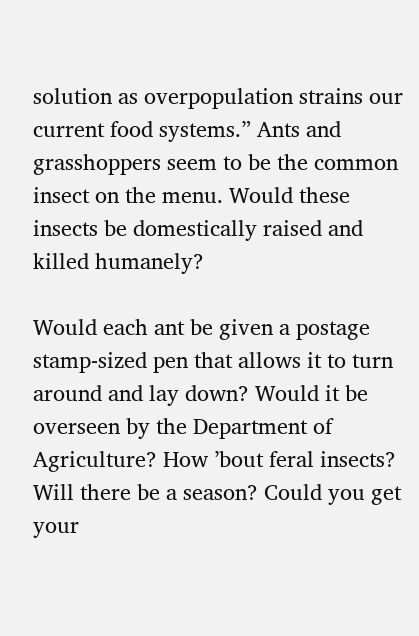solution as overpopulation strains our current food systems.” Ants and grasshoppers seem to be the common insect on the menu. Would these insects be domestically raised and killed humanely?

Would each ant be given a postage stamp-sized pen that allows it to turn around and lay down? Would it be overseen by the Department of Agriculture? How ’bout feral insects? Will there be a season? Could you get your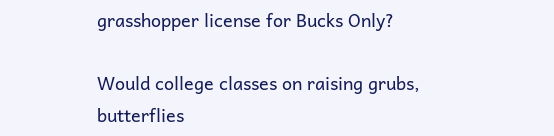grasshopper license for Bucks Only?

Would college classes on raising grubs, butterflies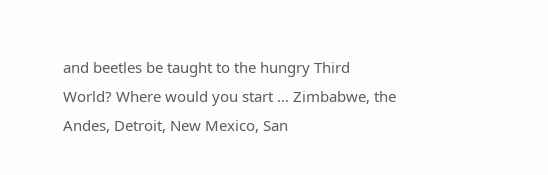and beetles be taught to the hungry Third World? Where would you start … Zimbabwe, the Andes, Detroit, New Mexico, San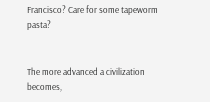Francisco? Care for some tapeworm pasta?


The more advanced a civilization becomes,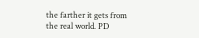the farther it gets from the real world. PD